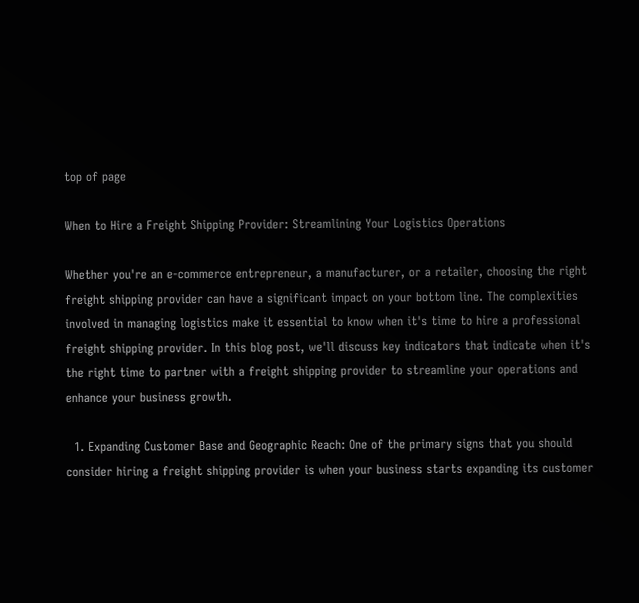top of page

When to Hire a Freight Shipping Provider: Streamlining Your Logistics Operations

Whether you're an e-commerce entrepreneur, a manufacturer, or a retailer, choosing the right freight shipping provider can have a significant impact on your bottom line. The complexities involved in managing logistics make it essential to know when it's time to hire a professional freight shipping provider. In this blog post, we'll discuss key indicators that indicate when it's the right time to partner with a freight shipping provider to streamline your operations and enhance your business growth.

  1. Expanding Customer Base and Geographic Reach: One of the primary signs that you should consider hiring a freight shipping provider is when your business starts expanding its customer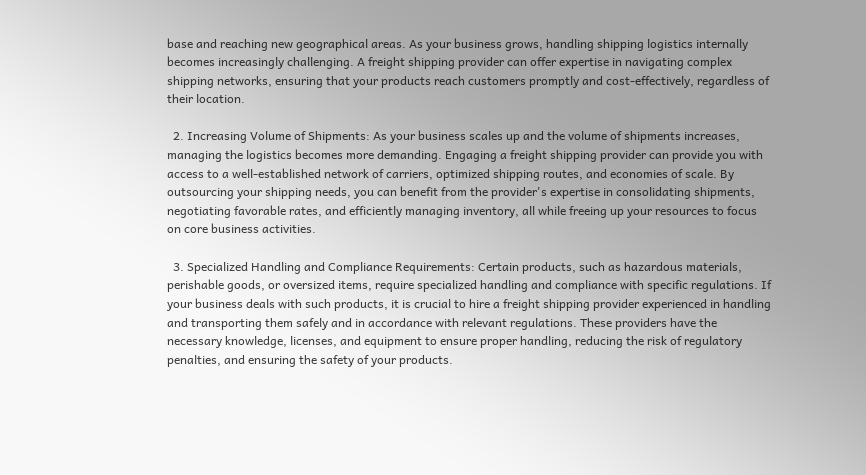base and reaching new geographical areas. As your business grows, handling shipping logistics internally becomes increasingly challenging. A freight shipping provider can offer expertise in navigating complex shipping networks, ensuring that your products reach customers promptly and cost-effectively, regardless of their location.

  2. Increasing Volume of Shipments: As your business scales up and the volume of shipments increases, managing the logistics becomes more demanding. Engaging a freight shipping provider can provide you with access to a well-established network of carriers, optimized shipping routes, and economies of scale. By outsourcing your shipping needs, you can benefit from the provider's expertise in consolidating shipments, negotiating favorable rates, and efficiently managing inventory, all while freeing up your resources to focus on core business activities.

  3. Specialized Handling and Compliance Requirements: Certain products, such as hazardous materials, perishable goods, or oversized items, require specialized handling and compliance with specific regulations. If your business deals with such products, it is crucial to hire a freight shipping provider experienced in handling and transporting them safely and in accordance with relevant regulations. These providers have the necessary knowledge, licenses, and equipment to ensure proper handling, reducing the risk of regulatory penalties, and ensuring the safety of your products.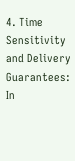4. Time Sensitivity and Delivery Guarantees: In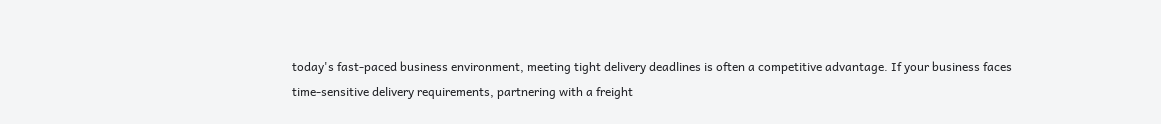today's fast-paced business environment, meeting tight delivery deadlines is often a competitive advantage. If your business faces time-sensitive delivery requirements, partnering with a freight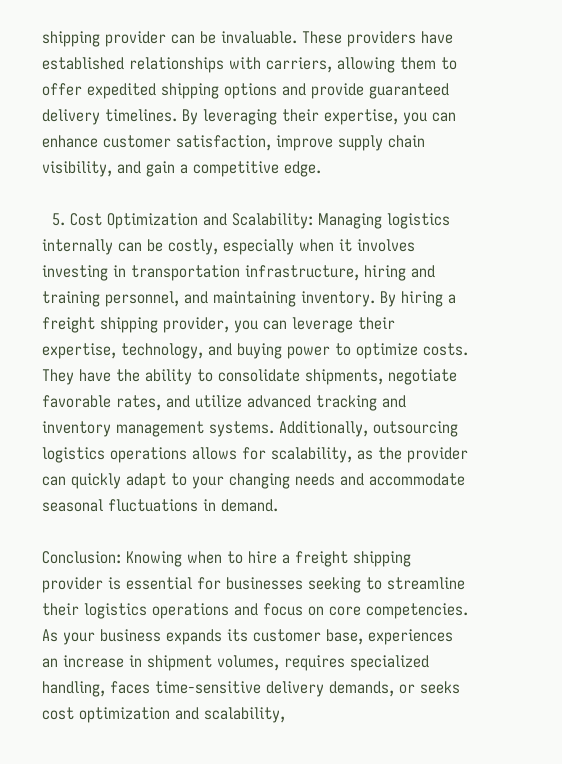shipping provider can be invaluable. These providers have established relationships with carriers, allowing them to offer expedited shipping options and provide guaranteed delivery timelines. By leveraging their expertise, you can enhance customer satisfaction, improve supply chain visibility, and gain a competitive edge.

  5. Cost Optimization and Scalability: Managing logistics internally can be costly, especially when it involves investing in transportation infrastructure, hiring and training personnel, and maintaining inventory. By hiring a freight shipping provider, you can leverage their expertise, technology, and buying power to optimize costs. They have the ability to consolidate shipments, negotiate favorable rates, and utilize advanced tracking and inventory management systems. Additionally, outsourcing logistics operations allows for scalability, as the provider can quickly adapt to your changing needs and accommodate seasonal fluctuations in demand.

Conclusion: Knowing when to hire a freight shipping provider is essential for businesses seeking to streamline their logistics operations and focus on core competencies. As your business expands its customer base, experiences an increase in shipment volumes, requires specialized handling, faces time-sensitive delivery demands, or seeks cost optimization and scalability,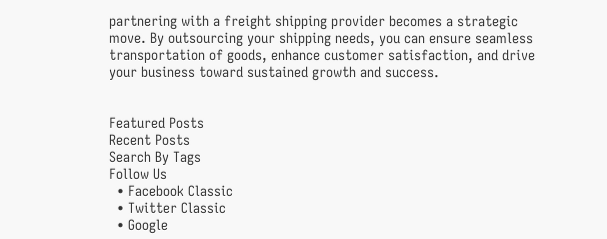partnering with a freight shipping provider becomes a strategic move. By outsourcing your shipping needs, you can ensure seamless transportation of goods, enhance customer satisfaction, and drive your business toward sustained growth and success.


Featured Posts
Recent Posts
Search By Tags
Follow Us
  • Facebook Classic
  • Twitter Classic
  • Google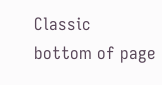Classic
bottom of page